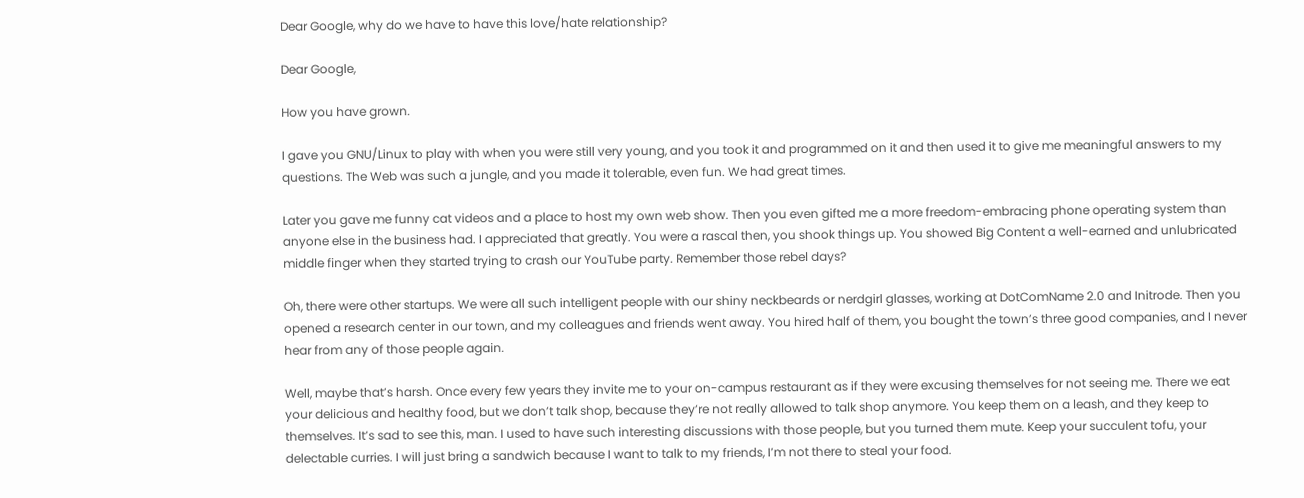Dear Google, why do we have to have this love/hate relationship?

Dear Google,

How you have grown.

I gave you GNU/Linux to play with when you were still very young, and you took it and programmed on it and then used it to give me meaningful answers to my questions. The Web was such a jungle, and you made it tolerable, even fun. We had great times.

Later you gave me funny cat videos and a place to host my own web show. Then you even gifted me a more freedom-embracing phone operating system than anyone else in the business had. I appreciated that greatly. You were a rascal then, you shook things up. You showed Big Content a well-earned and unlubricated middle finger when they started trying to crash our YouTube party. Remember those rebel days?

Oh, there were other startups. We were all such intelligent people with our shiny neckbeards or nerdgirl glasses, working at DotComName 2.0 and Initrode. Then you opened a research center in our town, and my colleagues and friends went away. You hired half of them, you bought the town’s three good companies, and I never hear from any of those people again.

Well, maybe that’s harsh. Once every few years they invite me to your on-campus restaurant as if they were excusing themselves for not seeing me. There we eat your delicious and healthy food, but we don’t talk shop, because they’re not really allowed to talk shop anymore. You keep them on a leash, and they keep to themselves. It’s sad to see this, man. I used to have such interesting discussions with those people, but you turned them mute. Keep your succulent tofu, your delectable curries. I will just bring a sandwich because I want to talk to my friends, I’m not there to steal your food.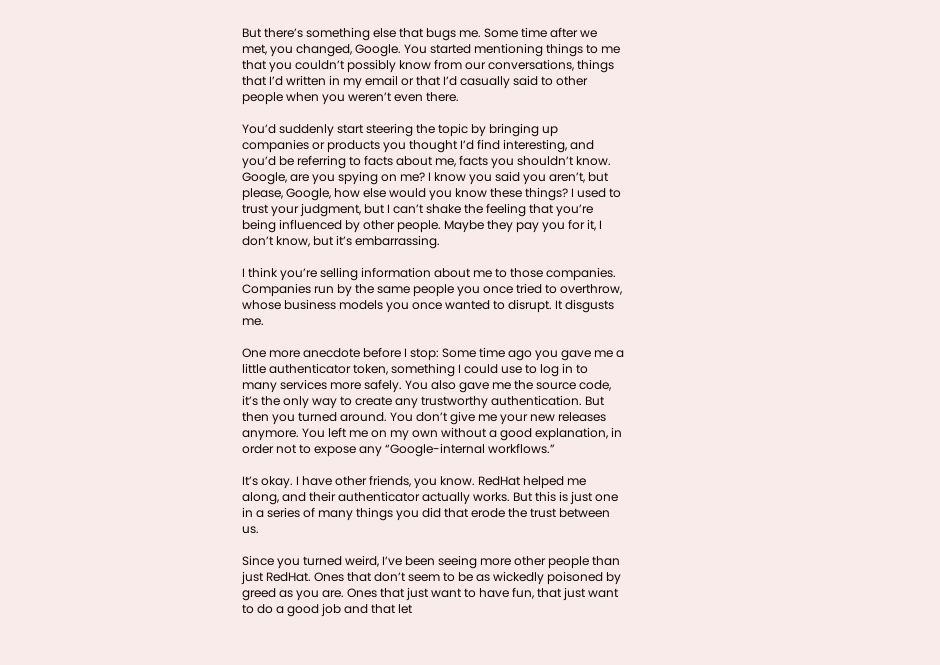But there’s something else that bugs me. Some time after we met, you changed, Google. You started mentioning things to me that you couldn’t possibly know from our conversations, things that I’d written in my email or that I’d casually said to other people when you weren’t even there.

You’d suddenly start steering the topic by bringing up companies or products you thought I’d find interesting, and you’d be referring to facts about me, facts you shouldn’t know. Google, are you spying on me? I know you said you aren’t, but please, Google, how else would you know these things? I used to trust your judgment, but I can’t shake the feeling that you’re being influenced by other people. Maybe they pay you for it, I don’t know, but it’s embarrassing.

I think you’re selling information about me to those companies. Companies run by the same people you once tried to overthrow, whose business models you once wanted to disrupt. It disgusts me.

One more anecdote before I stop: Some time ago you gave me a little authenticator token, something I could use to log in to many services more safely. You also gave me the source code, it’s the only way to create any trustworthy authentication. But then you turned around. You don’t give me your new releases anymore. You left me on my own without a good explanation, in order not to expose any “Google-internal workflows.”

It’s okay. I have other friends, you know. RedHat helped me along, and their authenticator actually works. But this is just one in a series of many things you did that erode the trust between us.

Since you turned weird, I’ve been seeing more other people than just RedHat. Ones that don’t seem to be as wickedly poisoned by greed as you are. Ones that just want to have fun, that just want to do a good job and that let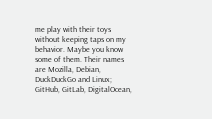me play with their toys without keeping taps on my behavior. Maybe you know some of them. Their names are Mozilla, Debian, DuckDuckGo and Linux; GitHub, GitLab, DigitalOcean,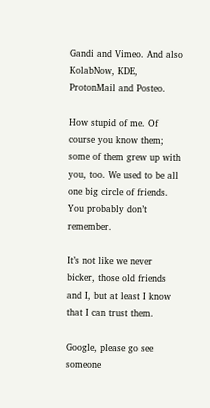Gandi and Vimeo. And also KolabNow, KDE, ProtonMail and Posteo.

How stupid of me. Of course you know them; some of them grew up with you, too. We used to be all one big circle of friends. You probably don’t remember.

It’s not like we never bicker, those old friends and I, but at least I know that I can trust them.

Google, please go see someone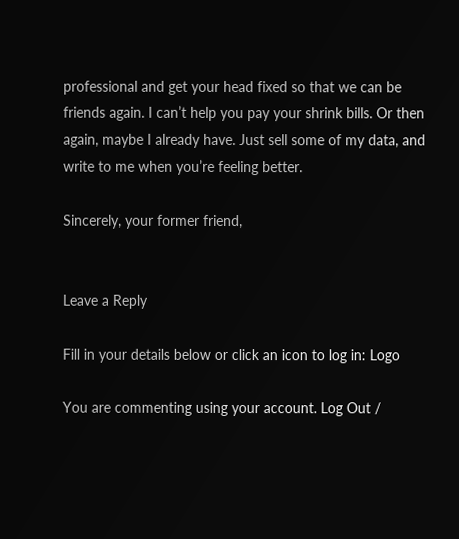professional and get your head fixed so that we can be friends again. I can’t help you pay your shrink bills. Or then again, maybe I already have. Just sell some of my data, and write to me when you’re feeling better.

Sincerely, your former friend,


Leave a Reply

Fill in your details below or click an icon to log in: Logo

You are commenting using your account. Log Out /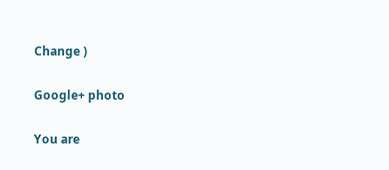Change )

Google+ photo

You are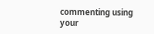commenting using your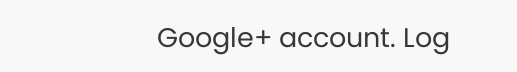Google+ account. Log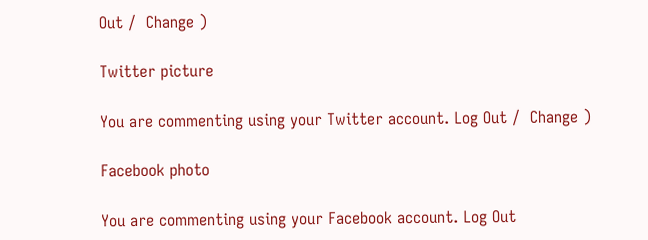Out /  Change )

Twitter picture

You are commenting using your Twitter account. Log Out /  Change )

Facebook photo

You are commenting using your Facebook account. Log Out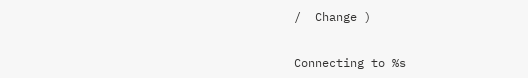/  Change )


Connecting to %s